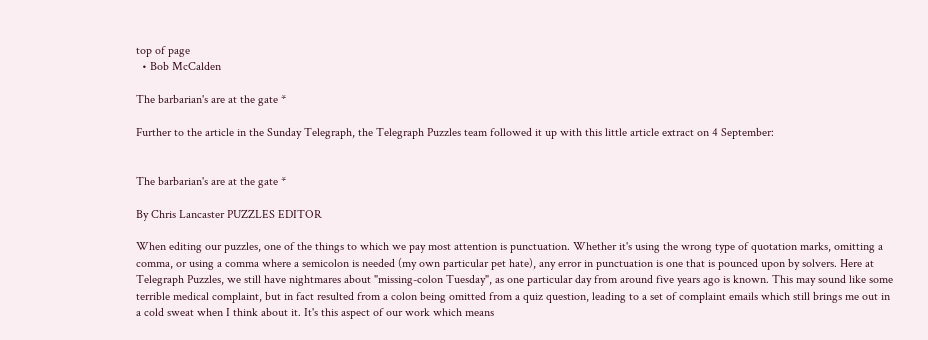top of page
  • Bob McCalden

The barbarian's are at the gate *

Further to the article in the Sunday Telegraph, the Telegraph Puzzles team followed it up with this little article extract on 4 September:


The barbarian's are at the gate *

By Chris Lancaster PUZZLES EDITOR

When editing our puzzles, one of the things to which we pay most attention is punctuation. Whether it's using the wrong type of quotation marks, omitting a comma, or using a comma where a semicolon is needed (my own particular pet hate), any error in punctuation is one that is pounced upon by solvers. Here at Telegraph Puzzles, we still have nightmares about "missing-colon Tuesday", as one particular day from around five years ago is known. This may sound like some terrible medical complaint, but in fact resulted from a colon being omitted from a quiz question, leading to a set of complaint emails which still brings me out in a cold sweat when I think about it. It's this aspect of our work which means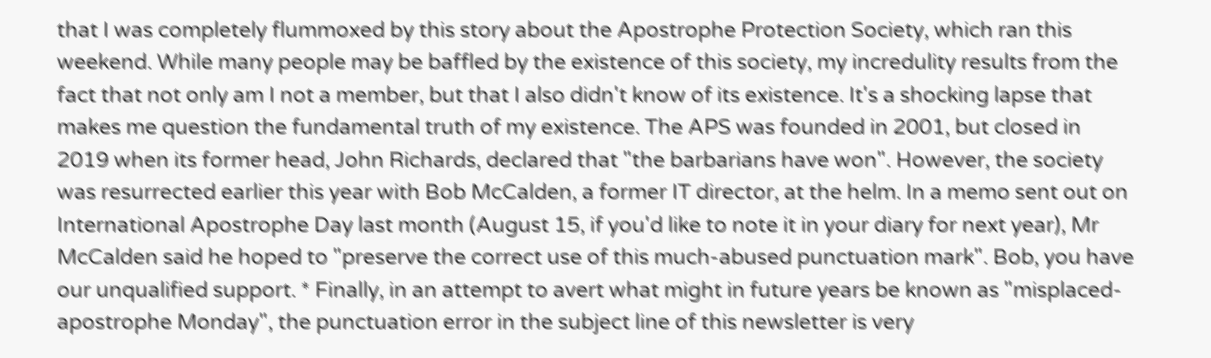that I was completely flummoxed by this story about the Apostrophe Protection Society, which ran this weekend. While many people may be baffled by the existence of this society, my incredulity results from the fact that not only am I not a member, but that I also didn't know of its existence. It's a shocking lapse that makes me question the fundamental truth of my existence. The APS was founded in 2001, but closed in 2019 when its former head, John Richards, declared that "the barbarians have won". However, the society was resurrected earlier this year with Bob McCalden, a former IT director, at the helm. In a memo sent out on International Apostrophe Day last month (August 15, if you'd like to note it in your diary for next year), Mr McCalden said he hoped to "preserve the correct use of this much-abused punctuation mark". Bob, you have our unqualified support. * Finally, in an attempt to avert what might in future years be known as "misplaced-apostrophe Monday", the punctuation error in the subject line of this newsletter is very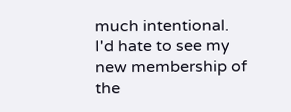much intentional. I'd hate to see my new membership of the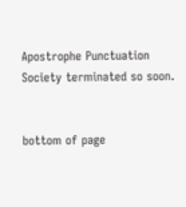Apostrophe Punctuation Society terminated so soon.


bottom of page